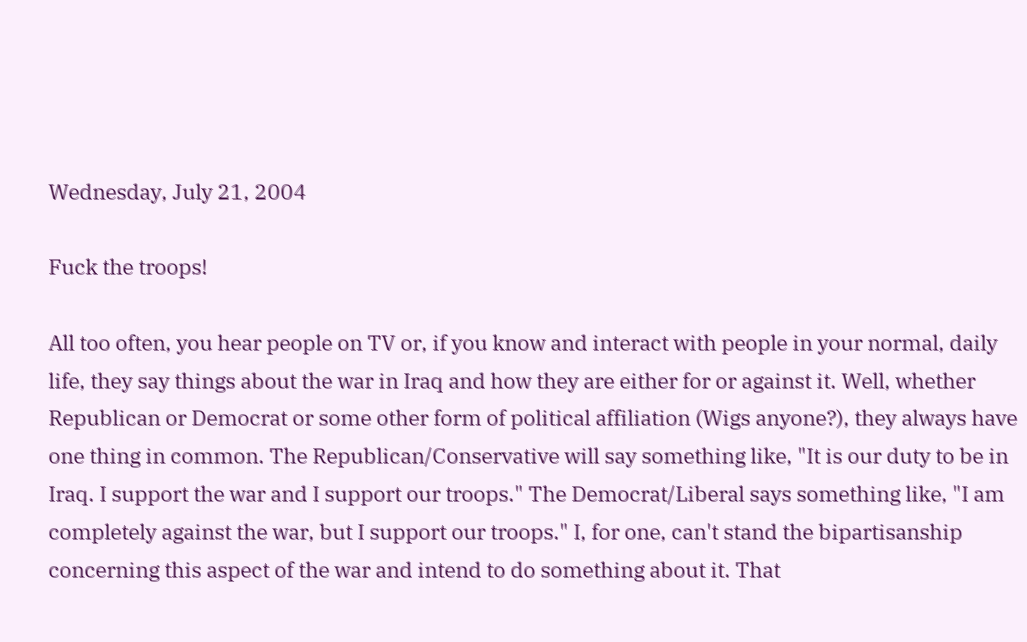Wednesday, July 21, 2004

Fuck the troops!

All too often, you hear people on TV or, if you know and interact with people in your normal, daily life, they say things about the war in Iraq and how they are either for or against it. Well, whether Republican or Democrat or some other form of political affiliation (Wigs anyone?), they always have one thing in common. The Republican/Conservative will say something like, "It is our duty to be in Iraq. I support the war and I support our troops." The Democrat/Liberal says something like, "I am completely against the war, but I support our troops." I, for one, can't stand the bipartisanship concerning this aspect of the war and intend to do something about it. That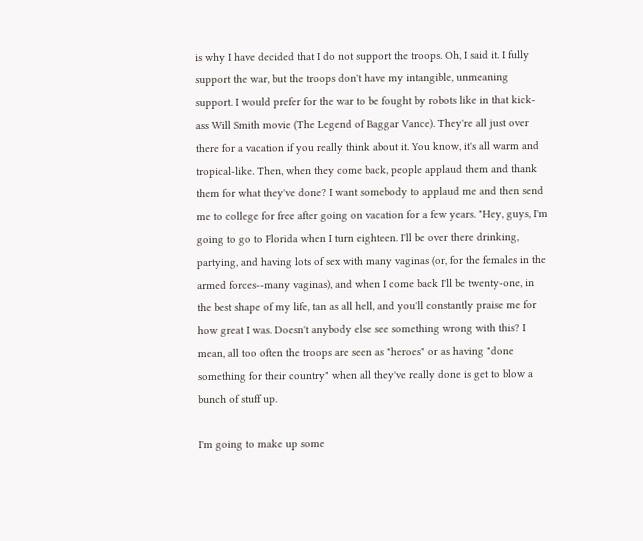is why I have decided that I do not support the troops. Oh, I said it. I fully support the war, but the troops don't have my intangible, unmeaning support. I would prefer for the war to be fought by robots like in that kick-ass Will Smith movie (The Legend of Baggar Vance). They're all just over there for a vacation if you really think about it. You know, it's all warm and tropical-like. Then, when they come back, people applaud them and thank them for what they've done? I want somebody to applaud me and then send me to college for free after going on vacation for a few years. "Hey, guys, I'm going to go to Florida when I turn eighteen. I'll be over there drinking, partying, and having lots of sex with many vaginas (or, for the females in the armed forces--many vaginas), and when I come back I'll be twenty-one, in the best shape of my life, tan as all hell, and you'll constantly praise me for how great I was. Doesn't anybody else see something wrong with this? I mean, all too often the troops are seen as "heroes" or as having "done something for their country" when all they've really done is get to blow a bunch of stuff up.

I'm going to make up some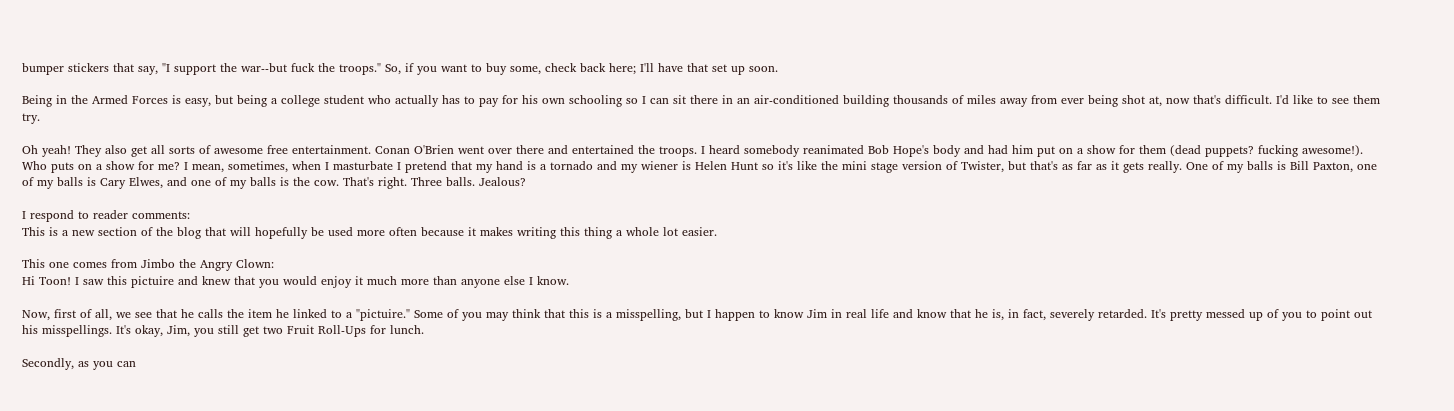bumper stickers that say, "I support the war--but fuck the troops." So, if you want to buy some, check back here; I'll have that set up soon.

Being in the Armed Forces is easy, but being a college student who actually has to pay for his own schooling so I can sit there in an air-conditioned building thousands of miles away from ever being shot at, now that's difficult. I'd like to see them try.

Oh yeah! They also get all sorts of awesome free entertainment. Conan O'Brien went over there and entertained the troops. I heard somebody reanimated Bob Hope's body and had him put on a show for them (dead puppets? fucking awesome!). Who puts on a show for me? I mean, sometimes, when I masturbate I pretend that my hand is a tornado and my wiener is Helen Hunt so it's like the mini stage version of Twister, but that's as far as it gets really. One of my balls is Bill Paxton, one of my balls is Cary Elwes, and one of my balls is the cow. That's right. Three balls. Jealous?

I respond to reader comments:
This is a new section of the blog that will hopefully be used more often because it makes writing this thing a whole lot easier.

This one comes from Jimbo the Angry Clown:
Hi Toon! I saw this pictuire and knew that you would enjoy it much more than anyone else I know.

Now, first of all, we see that he calls the item he linked to a "pictuire." Some of you may think that this is a misspelling, but I happen to know Jim in real life and know that he is, in fact, severely retarded. It's pretty messed up of you to point out his misspellings. It's okay, Jim, you still get two Fruit Roll-Ups for lunch.

Secondly, as you can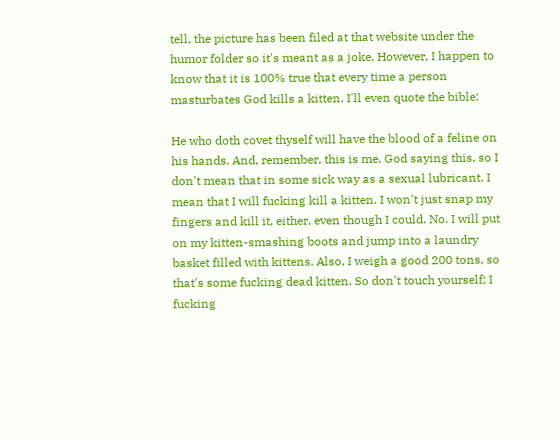tell, the picture has been filed at that website under the humor folder so it's meant as a joke. However, I happen to know that it is 100% true that every time a person masturbates God kills a kitten. I'll even quote the bible:

He who doth covet thyself will have the blood of a feline on his hands. And, remember, this is me, God saying this, so I don't mean that in some sick way as a sexual lubricant. I mean that I will fucking kill a kitten. I won't just snap my fingers and kill it, either, even though I could. No. I will put on my kitten-smashing boots and jump into a laundry basket filled with kittens. Also, I weigh a good 200 tons, so that's some fucking dead kitten. So don't touch yourself; I fucking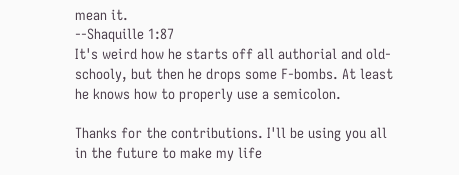mean it.
--Shaquille 1:87
It's weird how he starts off all authorial and old-schooly, but then he drops some F-bombs. At least he knows how to properly use a semicolon.

Thanks for the contributions. I'll be using you all in the future to make my life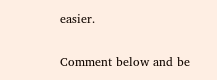easier.

Comment below and be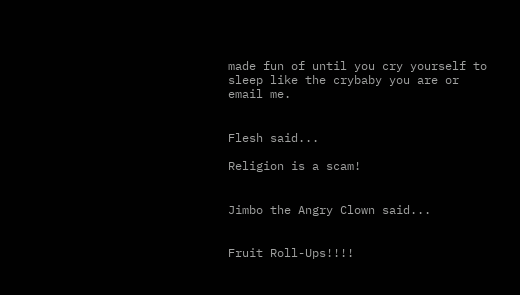made fun of until you cry yourself to sleep like the crybaby you are or email me.


Flesh said...

Religion is a scam!


Jimbo the Angry Clown said...


Fruit Roll-Ups!!!!